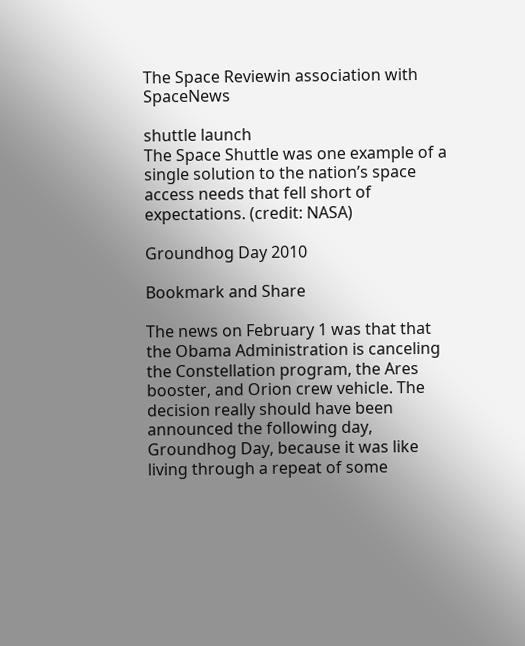The Space Reviewin association with SpaceNews

shuttle launch
The Space Shuttle was one example of a single solution to the nation’s space access needs that fell short of expectations. (credit: NASA)

Groundhog Day 2010

Bookmark and Share

The news on February 1 was that that the Obama Administration is canceling the Constellation program, the Ares booster, and Orion crew vehicle. The decision really should have been announced the following day, Groundhog Day, because it was like living through a repeat of some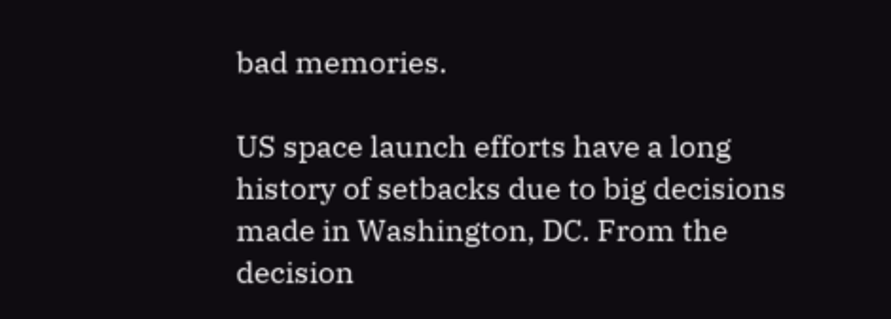bad memories.

US space launch efforts have a long history of setbacks due to big decisions made in Washington, DC. From the decision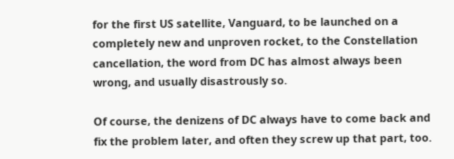for the first US satellite, Vanguard, to be launched on a completely new and unproven rocket, to the Constellation cancellation, the word from DC has almost always been wrong, and usually disastrously so.

Of course, the denizens of DC always have to come back and fix the problem later, and often they screw up that part, too.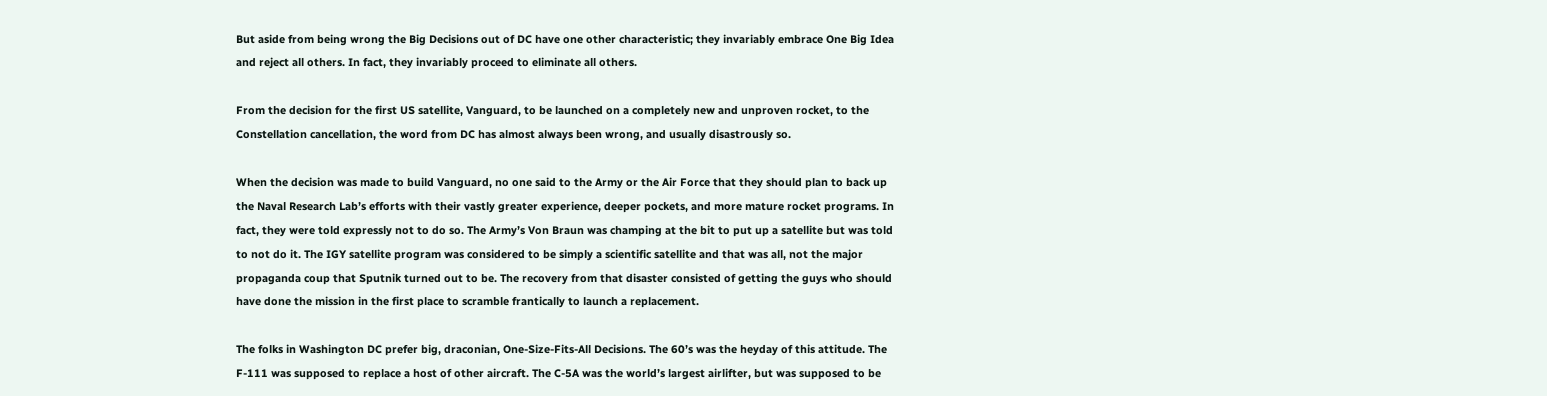But aside from being wrong the Big Decisions out of DC have one other characteristic; they invariably embrace One Big Idea and reject all others. In fact, they invariably proceed to eliminate all others.

From the decision for the first US satellite, Vanguard, to be launched on a completely new and unproven rocket, to the Constellation cancellation, the word from DC has almost always been wrong, and usually disastrously so.

When the decision was made to build Vanguard, no one said to the Army or the Air Force that they should plan to back up the Naval Research Lab’s efforts with their vastly greater experience, deeper pockets, and more mature rocket programs. In fact, they were told expressly not to do so. The Army’s Von Braun was champing at the bit to put up a satellite but was told to not do it. The IGY satellite program was considered to be simply a scientific satellite and that was all, not the major propaganda coup that Sputnik turned out to be. The recovery from that disaster consisted of getting the guys who should have done the mission in the first place to scramble frantically to launch a replacement.

The folks in Washington DC prefer big, draconian, One-Size-Fits-All Decisions. The 60’s was the heyday of this attitude. The F-111 was supposed to replace a host of other aircraft. The C-5A was the world’s largest airlifter, but was supposed to be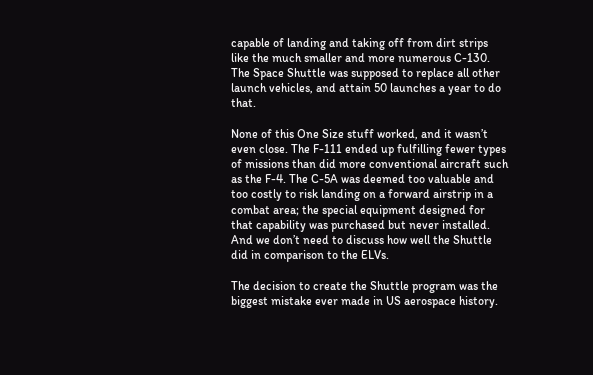capable of landing and taking off from dirt strips like the much smaller and more numerous C-130. The Space Shuttle was supposed to replace all other launch vehicles, and attain 50 launches a year to do that.

None of this One Size stuff worked, and it wasn’t even close. The F-111 ended up fulfilling fewer types of missions than did more conventional aircraft such as the F-4. The C-5A was deemed too valuable and too costly to risk landing on a forward airstrip in a combat area; the special equipment designed for that capability was purchased but never installed. And we don’t need to discuss how well the Shuttle did in comparison to the ELVs.

The decision to create the Shuttle program was the biggest mistake ever made in US aerospace history.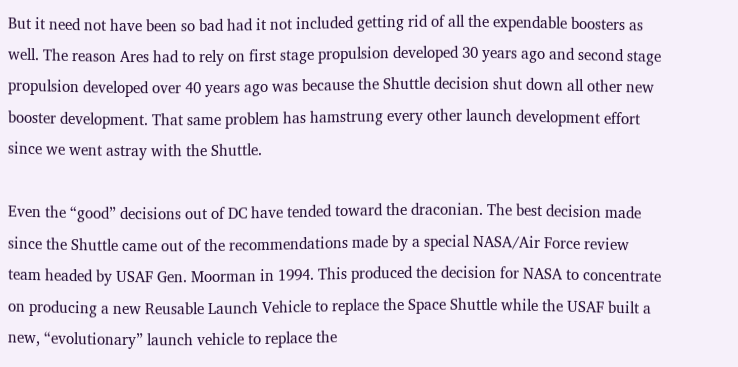But it need not have been so bad had it not included getting rid of all the expendable boosters as well. The reason Ares had to rely on first stage propulsion developed 30 years ago and second stage propulsion developed over 40 years ago was because the Shuttle decision shut down all other new booster development. That same problem has hamstrung every other launch development effort since we went astray with the Shuttle.

Even the “good” decisions out of DC have tended toward the draconian. The best decision made since the Shuttle came out of the recommendations made by a special NASA/Air Force review team headed by USAF Gen. Moorman in 1994. This produced the decision for NASA to concentrate on producing a new Reusable Launch Vehicle to replace the Space Shuttle while the USAF built a new, “evolutionary” launch vehicle to replace the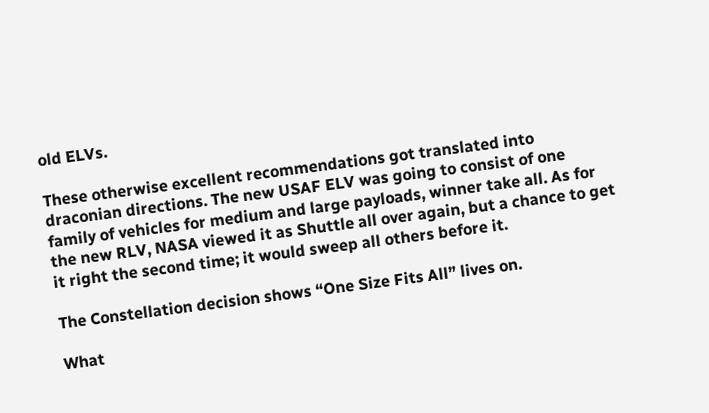old ELVs.

These otherwise excellent recommendations got translated into draconian directions. The new USAF ELV was going to consist of one family of vehicles for medium and large payloads, winner take all. As for the new RLV, NASA viewed it as Shuttle all over again, but a chance to get it right the second time; it would sweep all others before it.

The Constellation decision shows “One Size Fits All” lives on.

What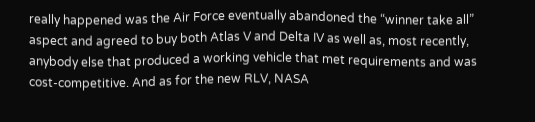really happened was the Air Force eventually abandoned the “winner take all” aspect and agreed to buy both Atlas V and Delta IV as well as, most recently, anybody else that produced a working vehicle that met requirements and was cost-competitive. And as for the new RLV, NASA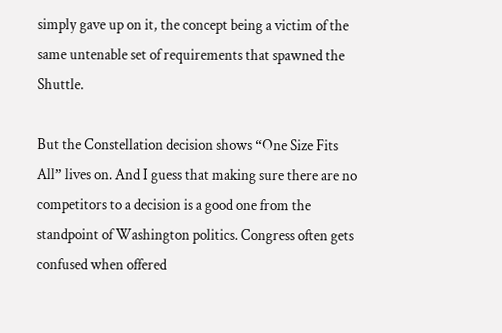simply gave up on it, the concept being a victim of the same untenable set of requirements that spawned the Shuttle.

But the Constellation decision shows “One Size Fits All” lives on. And I guess that making sure there are no competitors to a decision is a good one from the standpoint of Washington politics. Congress often gets confused when offered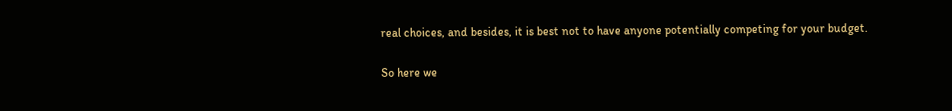real choices, and besides, it is best not to have anyone potentially competing for your budget.

So here we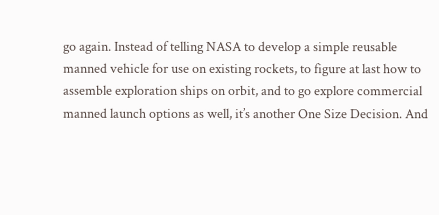go again. Instead of telling NASA to develop a simple reusable manned vehicle for use on existing rockets, to figure at last how to assemble exploration ships on orbit, and to go explore commercial manned launch options as well, it’s another One Size Decision. And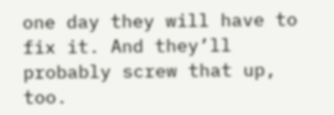one day they will have to fix it. And they’ll probably screw that up, too.